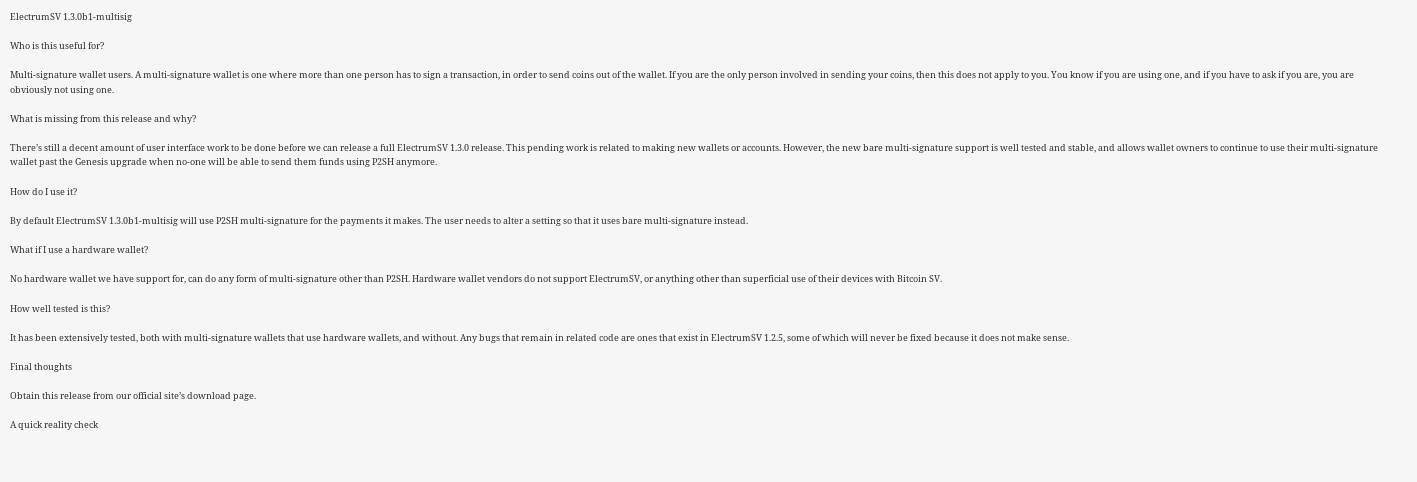ElectrumSV 1.3.0b1-multisig

Who is this useful for?

Multi-signature wallet users. A multi-signature wallet is one where more than one person has to sign a transaction, in order to send coins out of the wallet. If you are the only person involved in sending your coins, then this does not apply to you. You know if you are using one, and if you have to ask if you are, you are obviously not using one.

What is missing from this release and why?

There’s still a decent amount of user interface work to be done before we can release a full ElectrumSV 1.3.0 release. This pending work is related to making new wallets or accounts. However, the new bare multi-signature support is well tested and stable, and allows wallet owners to continue to use their multi-signature wallet past the Genesis upgrade when no-one will be able to send them funds using P2SH anymore.

How do I use it?

By default ElectrumSV 1.3.0b1-multisig will use P2SH multi-signature for the payments it makes. The user needs to alter a setting so that it uses bare multi-signature instead.

What if I use a hardware wallet?

No hardware wallet we have support for, can do any form of multi-signature other than P2SH. Hardware wallet vendors do not support ElectrumSV, or anything other than superficial use of their devices with Bitcoin SV.

How well tested is this?

It has been extensively tested, both with multi-signature wallets that use hardware wallets, and without. Any bugs that remain in related code are ones that exist in ElectrumSV 1.2.5, some of which will never be fixed because it does not make sense.

Final thoughts

Obtain this release from our official site’s download page.

A quick reality check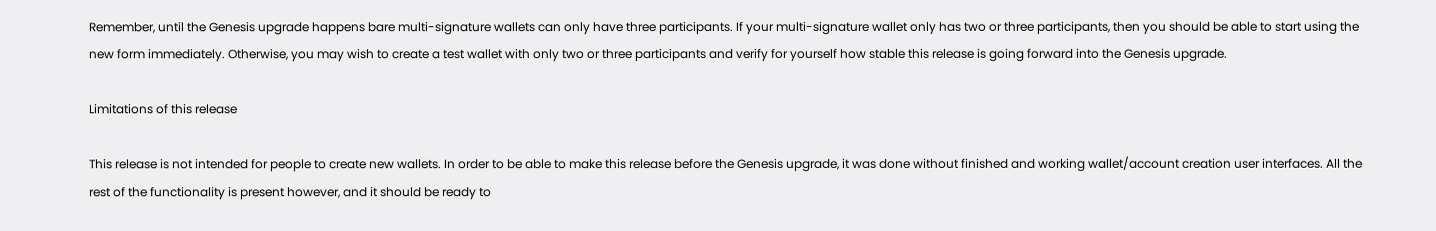Remember, until the Genesis upgrade happens bare multi-signature wallets can only have three participants. If your multi-signature wallet only has two or three participants, then you should be able to start using the new form immediately. Otherwise, you may wish to create a test wallet with only two or three participants and verify for yourself how stable this release is going forward into the Genesis upgrade.

Limitations of this release

This release is not intended for people to create new wallets. In order to be able to make this release before the Genesis upgrade, it was done without finished and working wallet/account creation user interfaces. All the rest of the functionality is present however, and it should be ready to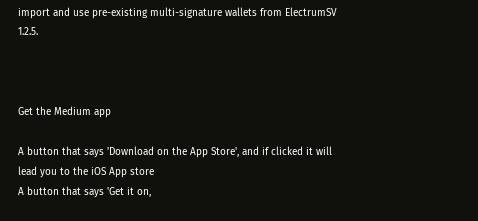import and use pre-existing multi-signature wallets from ElectrumSV 1.2.5.



Get the Medium app

A button that says 'Download on the App Store', and if clicked it will lead you to the iOS App store
A button that says 'Get it on,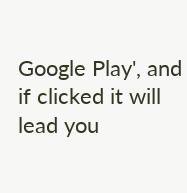Google Play', and if clicked it will lead you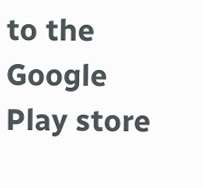to the Google Play store